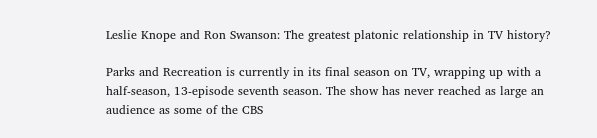Leslie Knope and Ron Swanson: The greatest platonic relationship in TV history?

Parks and Recreation is currently in its final season on TV, wrapping up with a half-season, 13-episode seventh season. The show has never reached as large an audience as some of the CBS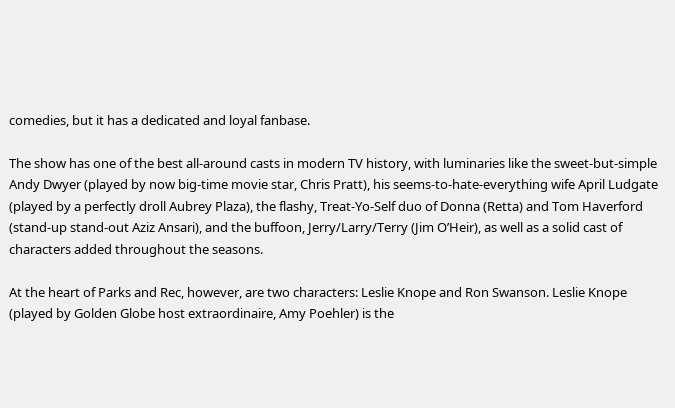comedies, but it has a dedicated and loyal fanbase.

The show has one of the best all-around casts in modern TV history, with luminaries like the sweet-but-simple Andy Dwyer (played by now big-time movie star, Chris Pratt), his seems-to-hate-everything wife April Ludgate (played by a perfectly droll Aubrey Plaza), the flashy, Treat-Yo-Self duo of Donna (Retta) and Tom Haverford (stand-up stand-out Aziz Ansari), and the buffoon, Jerry/Larry/Terry (Jim O’Heir), as well as a solid cast of characters added throughout the seasons.

At the heart of Parks and Rec, however, are two characters: Leslie Knope and Ron Swanson. Leslie Knope (played by Golden Globe host extraordinaire, Amy Poehler) is the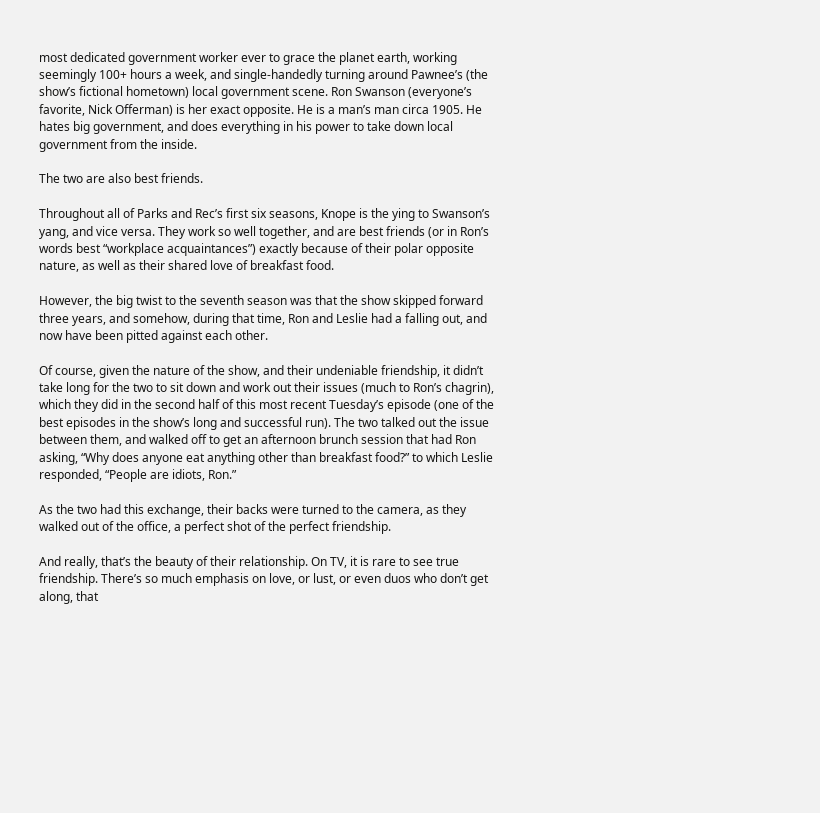most dedicated government worker ever to grace the planet earth, working seemingly 100+ hours a week, and single-handedly turning around Pawnee’s (the show’s fictional hometown) local government scene. Ron Swanson (everyone’s favorite, Nick Offerman) is her exact opposite. He is a man’s man circa 1905. He hates big government, and does everything in his power to take down local government from the inside.

The two are also best friends.

Throughout all of Parks and Rec’s first six seasons, Knope is the ying to Swanson’s yang, and vice versa. They work so well together, and are best friends (or in Ron’s words best “workplace acquaintances”) exactly because of their polar opposite nature, as well as their shared love of breakfast food.

However, the big twist to the seventh season was that the show skipped forward three years, and somehow, during that time, Ron and Leslie had a falling out, and now have been pitted against each other.

Of course, given the nature of the show, and their undeniable friendship, it didn’t take long for the two to sit down and work out their issues (much to Ron’s chagrin), which they did in the second half of this most recent Tuesday’s episode (one of the best episodes in the show’s long and successful run). The two talked out the issue between them, and walked off to get an afternoon brunch session that had Ron asking, “Why does anyone eat anything other than breakfast food?” to which Leslie responded, “People are idiots, Ron.”

As the two had this exchange, their backs were turned to the camera, as they walked out of the office, a perfect shot of the perfect friendship.

And really, that’s the beauty of their relationship. On TV, it is rare to see true friendship. There’s so much emphasis on love, or lust, or even duos who don’t get along, that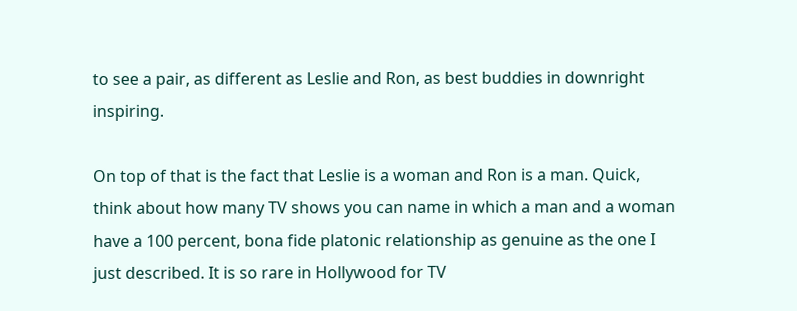to see a pair, as different as Leslie and Ron, as best buddies in downright inspiring.

On top of that is the fact that Leslie is a woman and Ron is a man. Quick, think about how many TV shows you can name in which a man and a woman have a 100 percent, bona fide platonic relationship as genuine as the one I just described. It is so rare in Hollywood for TV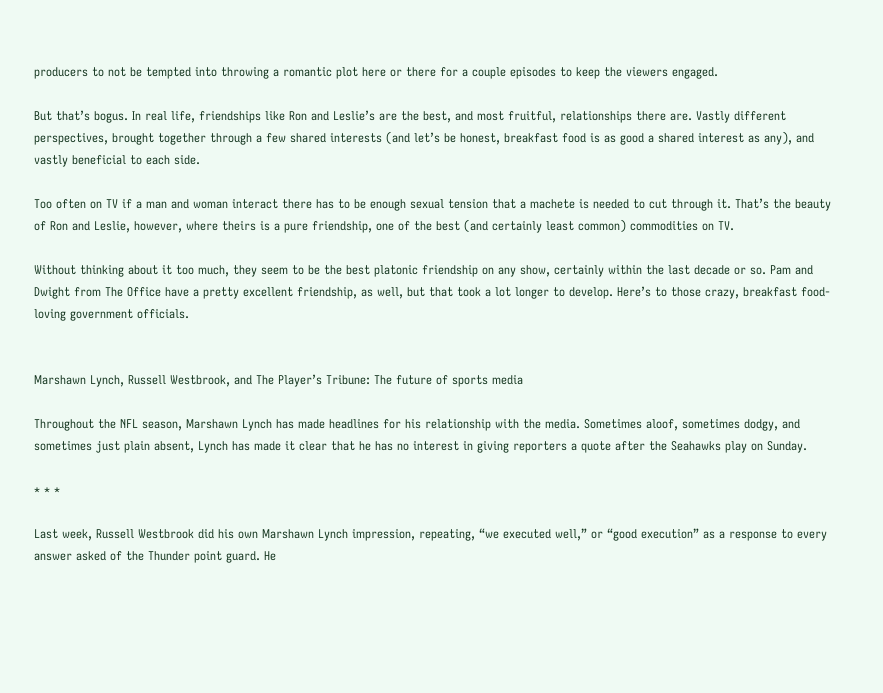producers to not be tempted into throwing a romantic plot here or there for a couple episodes to keep the viewers engaged.

But that’s bogus. In real life, friendships like Ron and Leslie’s are the best, and most fruitful, relationships there are. Vastly different perspectives, brought together through a few shared interests (and let’s be honest, breakfast food is as good a shared interest as any), and vastly beneficial to each side.

Too often on TV if a man and woman interact there has to be enough sexual tension that a machete is needed to cut through it. That’s the beauty of Ron and Leslie, however, where theirs is a pure friendship, one of the best (and certainly least common) commodities on TV.

Without thinking about it too much, they seem to be the best platonic friendship on any show, certainly within the last decade or so. Pam and Dwight from The Office have a pretty excellent friendship, as well, but that took a lot longer to develop. Here’s to those crazy, breakfast food-loving government officials.


Marshawn Lynch, Russell Westbrook, and The Player’s Tribune: The future of sports media

Throughout the NFL season, Marshawn Lynch has made headlines for his relationship with the media. Sometimes aloof, sometimes dodgy, and sometimes just plain absent, Lynch has made it clear that he has no interest in giving reporters a quote after the Seahawks play on Sunday.

* * *

Last week, Russell Westbrook did his own Marshawn Lynch impression, repeating, “we executed well,” or “good execution” as a response to every answer asked of the Thunder point guard. He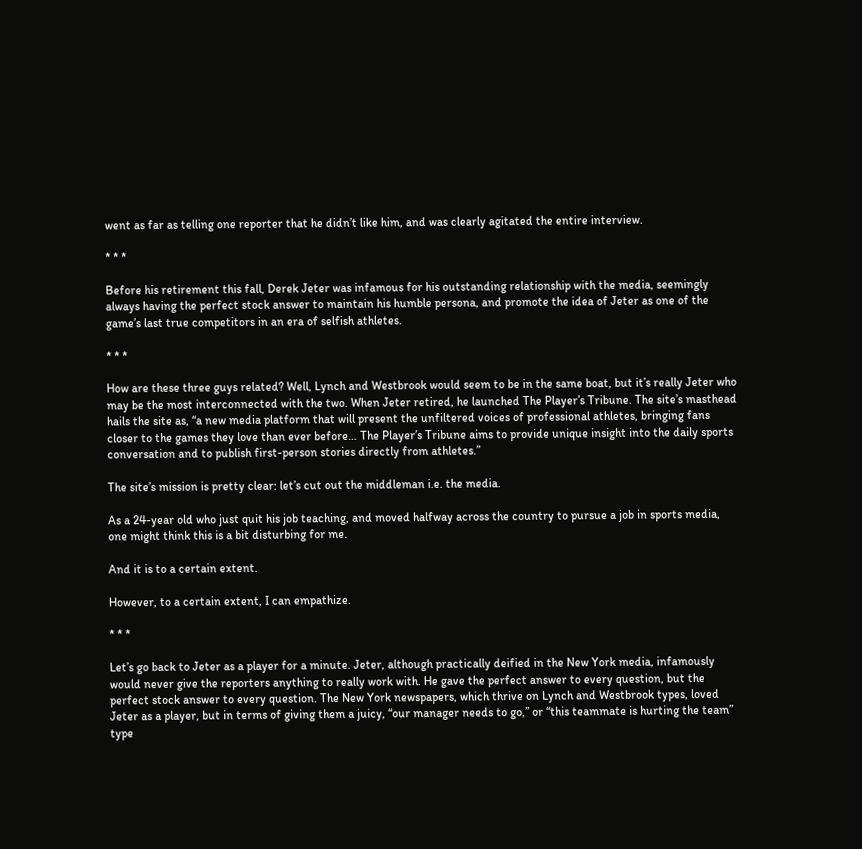went as far as telling one reporter that he didn’t like him, and was clearly agitated the entire interview.

* * *

Before his retirement this fall, Derek Jeter was infamous for his outstanding relationship with the media, seemingly always having the perfect stock answer to maintain his humble persona, and promote the idea of Jeter as one of the game’s last true competitors in an era of selfish athletes.

* * *

How are these three guys related? Well, Lynch and Westbrook would seem to be in the same boat, but it’s really Jeter who may be the most interconnected with the two. When Jeter retired, he launched The Player’s Tribune. The site’s masthead hails the site as, “a new media platform that will present the unfiltered voices of professional athletes, bringing fans closer to the games they love than ever before… The Player’s Tribune aims to provide unique insight into the daily sports conversation and to publish first-person stories directly from athletes.”

The site’s mission is pretty clear: let’s cut out the middleman i.e. the media.

As a 24-year old who just quit his job teaching, and moved halfway across the country to pursue a job in sports media, one might think this is a bit disturbing for me.

And it is to a certain extent.

However, to a certain extent, I can empathize.

* * *

Let’s go back to Jeter as a player for a minute. Jeter, although practically deified in the New York media, infamously would never give the reporters anything to really work with. He gave the perfect answer to every question, but the perfect stock answer to every question. The New York newspapers, which thrive on Lynch and Westbrook types, loved Jeter as a player, but in terms of giving them a juicy, “our manager needs to go,” or “this teammate is hurting the team” type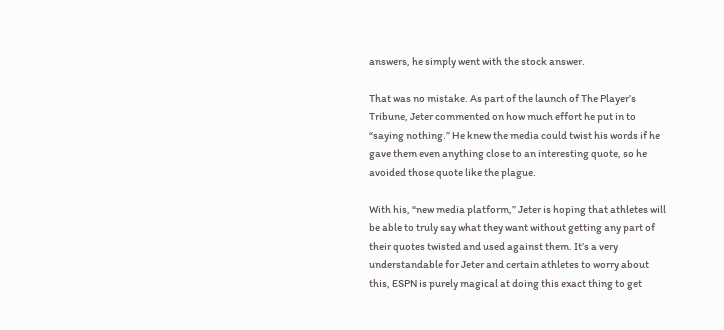answers, he simply went with the stock answer.

That was no mistake. As part of the launch of The Player’s Tribune, Jeter commented on how much effort he put in to “saying nothing.” He knew the media could twist his words if he gave them even anything close to an interesting quote, so he avoided those quote like the plague.

With his, “new media platform,” Jeter is hoping that athletes will be able to truly say what they want without getting any part of their quotes twisted and used against them. It’s a very understandable for Jeter and certain athletes to worry about this, ESPN is purely magical at doing this exact thing to get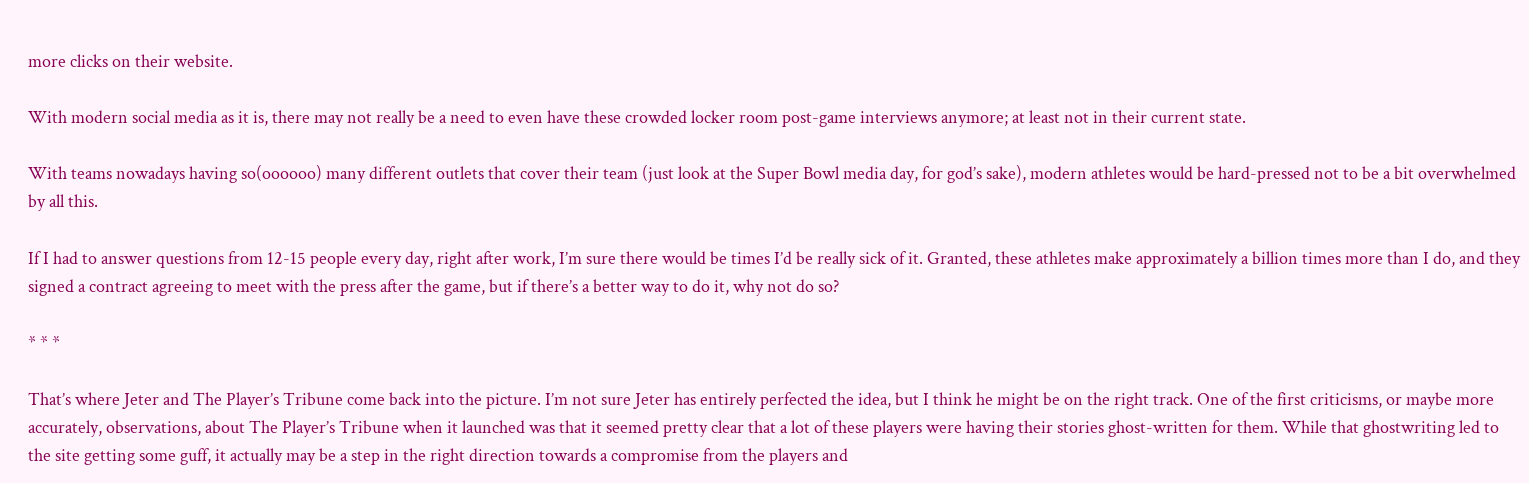more clicks on their website.

With modern social media as it is, there may not really be a need to even have these crowded locker room post-game interviews anymore; at least not in their current state.

With teams nowadays having so(oooooo) many different outlets that cover their team (just look at the Super Bowl media day, for god’s sake), modern athletes would be hard-pressed not to be a bit overwhelmed by all this.

If I had to answer questions from 12-15 people every day, right after work, I’m sure there would be times I’d be really sick of it. Granted, these athletes make approximately a billion times more than I do, and they signed a contract agreeing to meet with the press after the game, but if there’s a better way to do it, why not do so?

* * *

That’s where Jeter and The Player’s Tribune come back into the picture. I’m not sure Jeter has entirely perfected the idea, but I think he might be on the right track. One of the first criticisms, or maybe more accurately, observations, about The Player’s Tribune when it launched was that it seemed pretty clear that a lot of these players were having their stories ghost-written for them. While that ghostwriting led to the site getting some guff, it actually may be a step in the right direction towards a compromise from the players and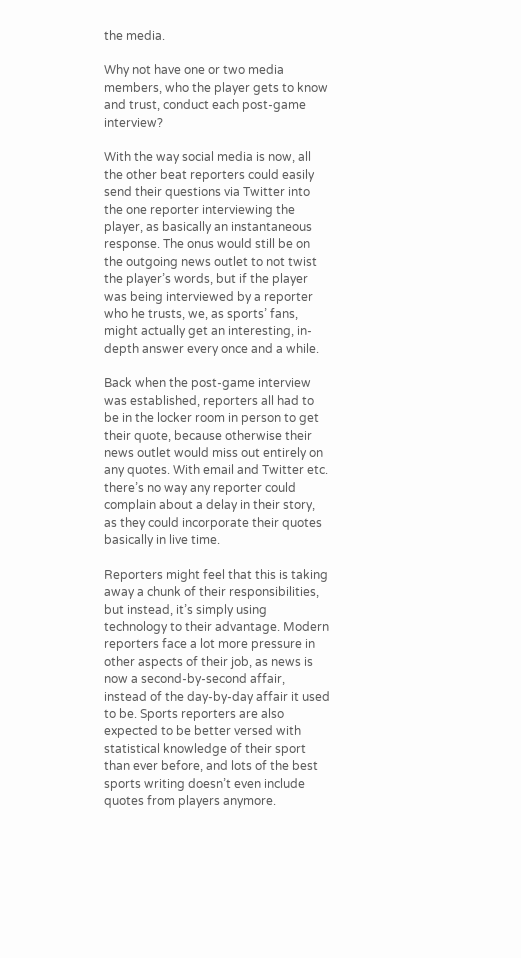the media.

Why not have one or two media members, who the player gets to know and trust, conduct each post-game interview?

With the way social media is now, all the other beat reporters could easily send their questions via Twitter into the one reporter interviewing the player, as basically an instantaneous response. The onus would still be on the outgoing news outlet to not twist the player’s words, but if the player was being interviewed by a reporter who he trusts, we, as sports’ fans, might actually get an interesting, in-depth answer every once and a while.

Back when the post-game interview was established, reporters all had to be in the locker room in person to get their quote, because otherwise their news outlet would miss out entirely on any quotes. With email and Twitter etc. there’s no way any reporter could complain about a delay in their story, as they could incorporate their quotes basically in live time.

Reporters might feel that this is taking away a chunk of their responsibilities, but instead, it’s simply using technology to their advantage. Modern reporters face a lot more pressure in other aspects of their job, as news is now a second-by-second affair, instead of the day-by-day affair it used to be. Sports reporters are also expected to be better versed with statistical knowledge of their sport than ever before, and lots of the best sports writing doesn’t even include quotes from players anymore.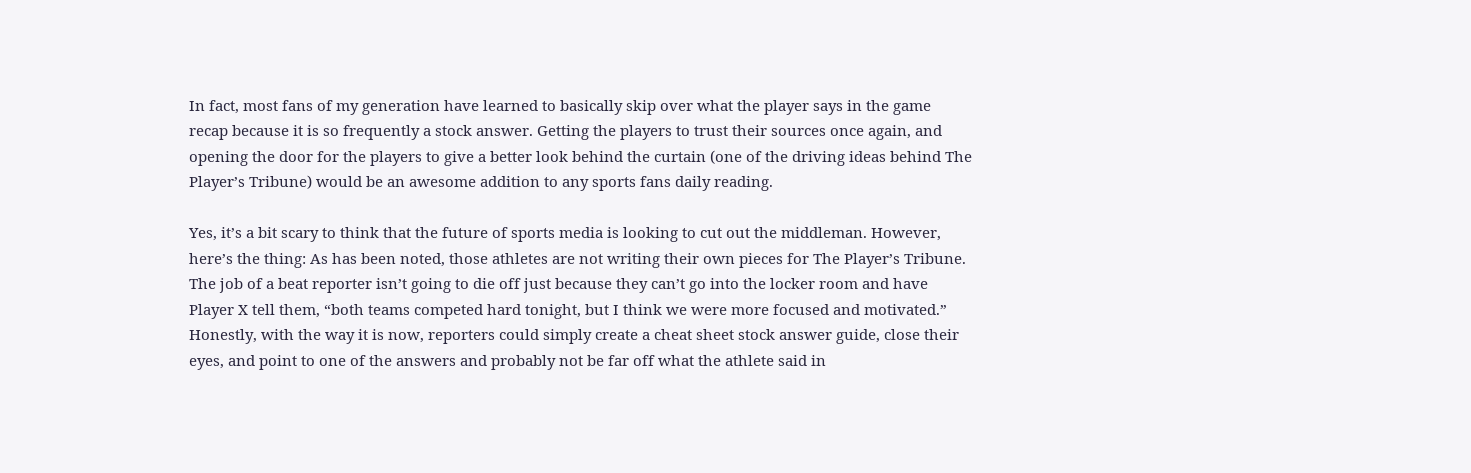In fact, most fans of my generation have learned to basically skip over what the player says in the game recap because it is so frequently a stock answer. Getting the players to trust their sources once again, and opening the door for the players to give a better look behind the curtain (one of the driving ideas behind The Player’s Tribune) would be an awesome addition to any sports fans daily reading.

Yes, it’s a bit scary to think that the future of sports media is looking to cut out the middleman. However, here’s the thing: As has been noted, those athletes are not writing their own pieces for The Player’s Tribune. The job of a beat reporter isn’t going to die off just because they can’t go into the locker room and have Player X tell them, “both teams competed hard tonight, but I think we were more focused and motivated.” Honestly, with the way it is now, reporters could simply create a cheat sheet stock answer guide, close their eyes, and point to one of the answers and probably not be far off what the athlete said in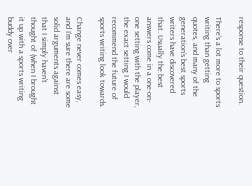response to their question.

There’s a lot more to sports writing than getting quotes, and many of the generation’s best sports writers have discovered that. Usually the best answers come in a one-on-one setting with the player, the exact setting I would recommend the future of sports writing look towards.

Change never comes easy, and I’m sure there are some solid arguments against that I simply haven’t thought of (when I brought it up with a sports writing buddy over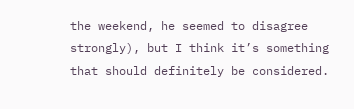the weekend, he seemed to disagree strongly), but I think it’s something that should definitely be considered.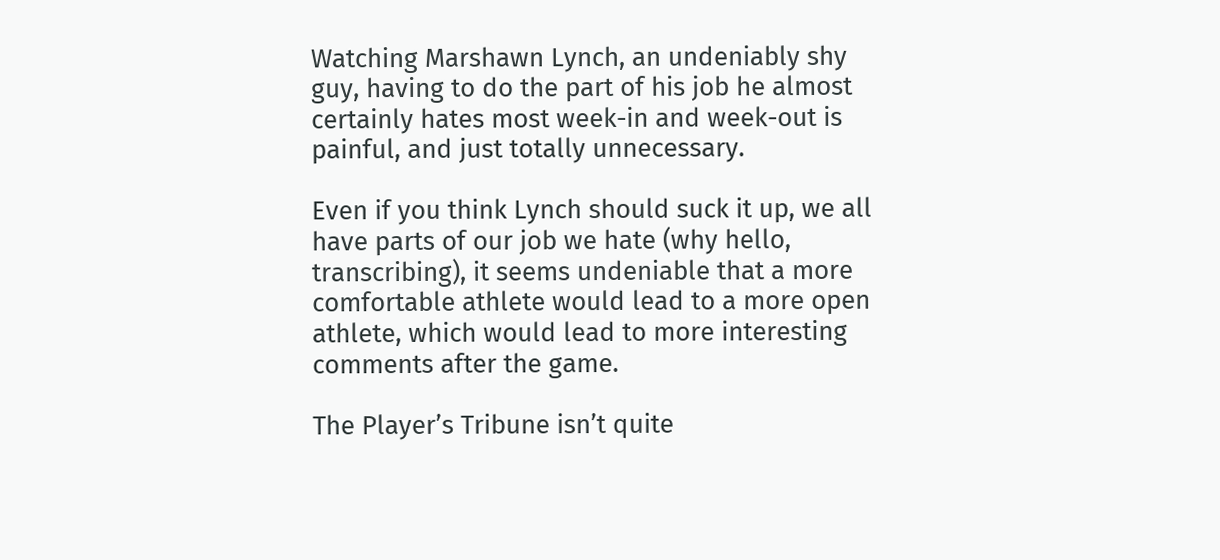Watching Marshawn Lynch, an undeniably shy guy, having to do the part of his job he almost certainly hates most week-in and week-out is painful, and just totally unnecessary.

Even if you think Lynch should suck it up, we all have parts of our job we hate (why hello, transcribing), it seems undeniable that a more comfortable athlete would lead to a more open athlete, which would lead to more interesting comments after the game.

The Player’s Tribune isn’t quite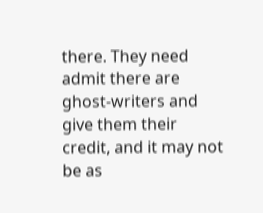there. They need admit there are ghost-writers and give them their credit, and it may not be as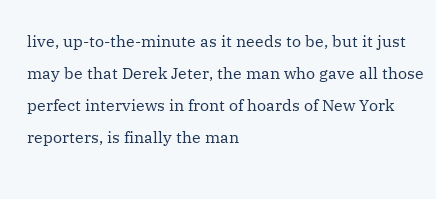live, up-to-the-minute as it needs to be, but it just may be that Derek Jeter, the man who gave all those perfect interviews in front of hoards of New York reporters, is finally the man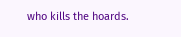who kills the hoards.